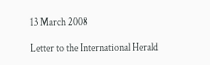13 March 2008

Letter to the International Herald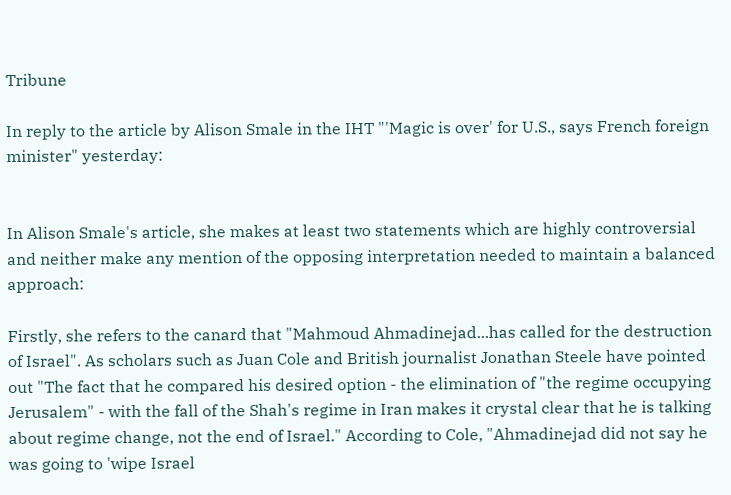Tribune

In reply to the article by Alison Smale in the IHT "'Magic is over' for U.S., says French foreign minister" yesterday:


In Alison Smale's article, she makes at least two statements which are highly controversial and neither make any mention of the opposing interpretation needed to maintain a balanced approach:

Firstly, she refers to the canard that "Mahmoud Ahmadinejad...has called for the destruction of Israel". As scholars such as Juan Cole and British journalist Jonathan Steele have pointed out "The fact that he compared his desired option - the elimination of "the regime occupying Jerusalem" - with the fall of the Shah's regime in Iran makes it crystal clear that he is talking about regime change, not the end of Israel." According to Cole, "Ahmadinejad did not say he was going to 'wipe Israel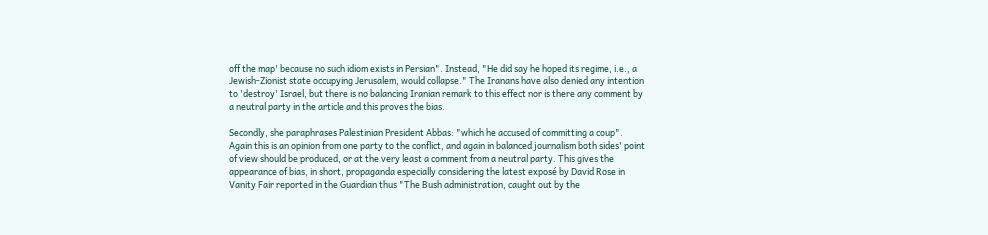off the map' because no such idiom exists in Persian". Instead, "He did say he hoped its regime, i.e., a Jewish-Zionist state occupying Jerusalem, would collapse." The Iranans have also denied any intention to 'destroy' Israel, but there is no balancing Iranian remark to this effect nor is there any comment by a neutral party in the article and this proves the bias.

Secondly, she paraphrases Palestinian President Abbas: "which he accused of committing a coup". Again this is an opinion from one party to the conflict, and again in balanced journalism both sides' point of view should be produced, or at the very least a comment from a neutral party. This gives the appearance of bias, in short, propaganda especially considering the latest exposé by David Rose in Vanity Fair reported in the Guardian thus "The Bush administration, caught out by the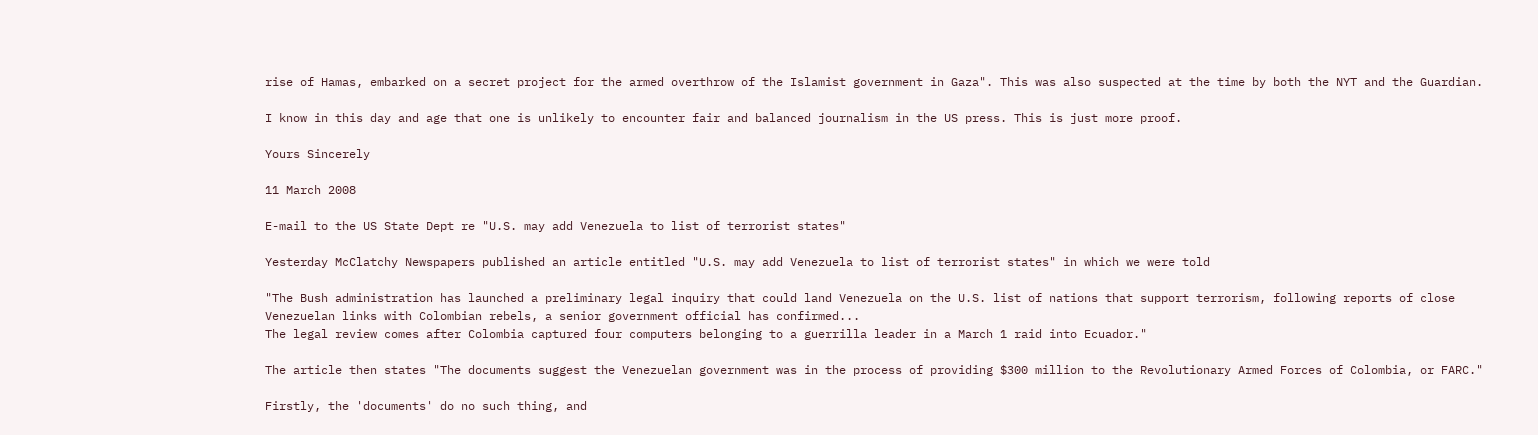rise of Hamas, embarked on a secret project for the armed overthrow of the Islamist government in Gaza". This was also suspected at the time by both the NYT and the Guardian.

I know in this day and age that one is unlikely to encounter fair and balanced journalism in the US press. This is just more proof.

Yours Sincerely

11 March 2008

E-mail to the US State Dept re "U.S. may add Venezuela to list of terrorist states"

Yesterday McClatchy Newspapers published an article entitled "U.S. may add Venezuela to list of terrorist states" in which we were told

"The Bush administration has launched a preliminary legal inquiry that could land Venezuela on the U.S. list of nations that support terrorism, following reports of close Venezuelan links with Colombian rebels, a senior government official has confirmed...
The legal review comes after Colombia captured four computers belonging to a guerrilla leader in a March 1 raid into Ecuador."

The article then states "The documents suggest the Venezuelan government was in the process of providing $300 million to the Revolutionary Armed Forces of Colombia, or FARC."

Firstly, the 'documents' do no such thing, and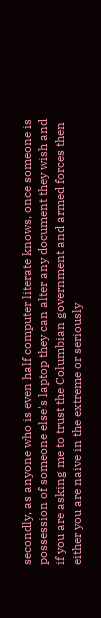secondly, as anyone who is even half computer literate knows, once someone is possession of someone else's laptop they can alter any document they wish and if you are asking me to trust the Columbian government and armed forces then either you are naive in the extreme or seriously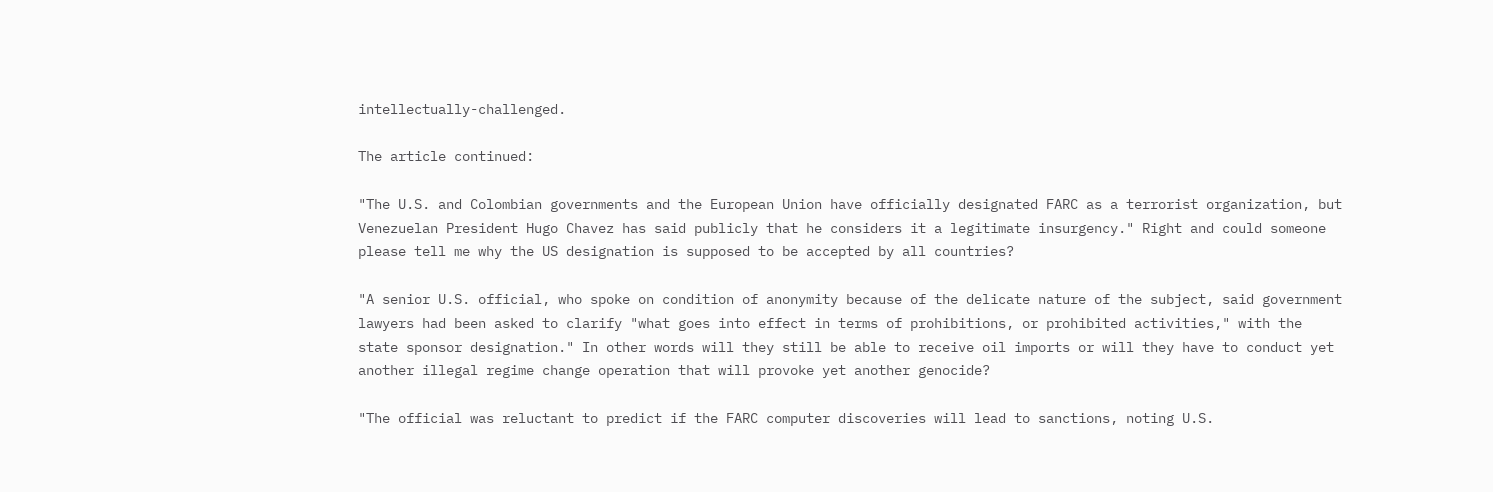intellectually-challenged.

The article continued:

"The U.S. and Colombian governments and the European Union have officially designated FARC as a terrorist organization, but Venezuelan President Hugo Chavez has said publicly that he considers it a legitimate insurgency." Right and could someone please tell me why the US designation is supposed to be accepted by all countries?

"A senior U.S. official, who spoke on condition of anonymity because of the delicate nature of the subject, said government lawyers had been asked to clarify "what goes into effect in terms of prohibitions, or prohibited activities," with the state sponsor designation." In other words will they still be able to receive oil imports or will they have to conduct yet another illegal regime change operation that will provoke yet another genocide?

"The official was reluctant to predict if the FARC computer discoveries will lead to sanctions, noting U.S.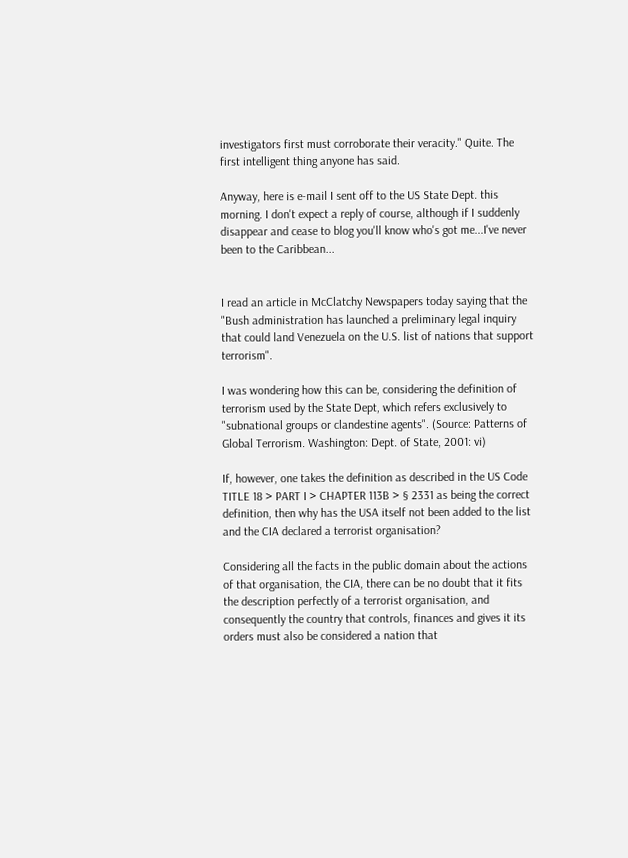investigators first must corroborate their veracity." Quite. The first intelligent thing anyone has said.

Anyway, here is e-mail I sent off to the US State Dept. this morning. I don't expect a reply of course, although if I suddenly disappear and cease to blog you'll know who's got me...I've never been to the Caribbean...


I read an article in McClatchy Newspapers today saying that the "Bush administration has launched a preliminary legal inquiry that could land Venezuela on the U.S. list of nations that support terrorism".

I was wondering how this can be, considering the definition of terrorism used by the State Dept, which refers exclusively to "subnational groups or clandestine agents". (Source: Patterns of Global Terrorism. Washington: Dept. of State, 2001: vi)

If, however, one takes the definition as described in the US Code TITLE 18 > PART I > CHAPTER 113B > § 2331 as being the correct definition, then why has the USA itself not been added to the list and the CIA declared a terrorist organisation?

Considering all the facts in the public domain about the actions of that organisation, the CIA, there can be no doubt that it fits the description perfectly of a terrorist organisation, and consequently the country that controls, finances and gives it its orders must also be considered a nation that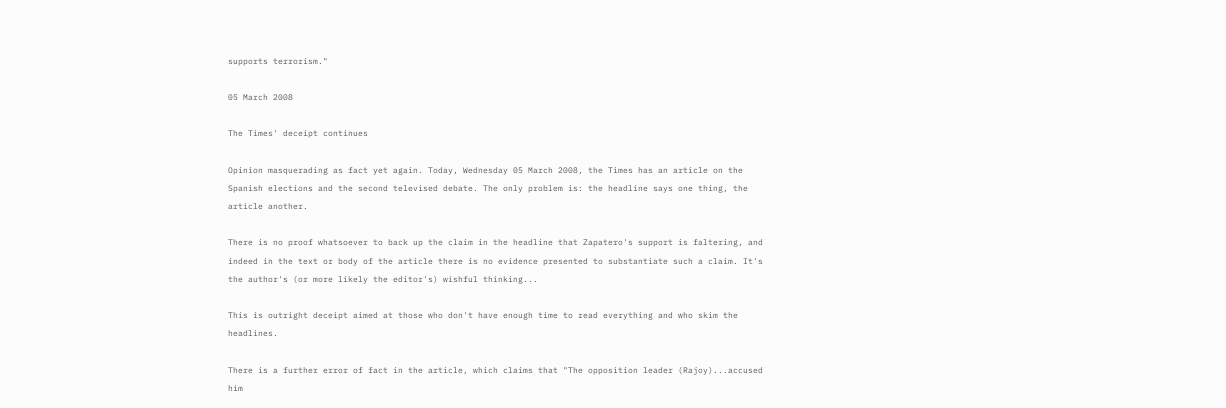supports terrorism."

05 March 2008

The Times' deceipt continues

Opinion masquerading as fact yet again. Today, Wednesday 05 March 2008, the Times has an article on the Spanish elections and the second televised debate. The only problem is: the headline says one thing, the article another.

There is no proof whatsoever to back up the claim in the headline that Zapatero's support is faltering, and indeed in the text or body of the article there is no evidence presented to substantiate such a claim. It's the author's (or more likely the editor's) wishful thinking...

This is outright deceipt aimed at those who don't have enough time to read everything and who skim the headlines.

There is a further error of fact in the article, which claims that "The opposition leader (Rajoy)...accused him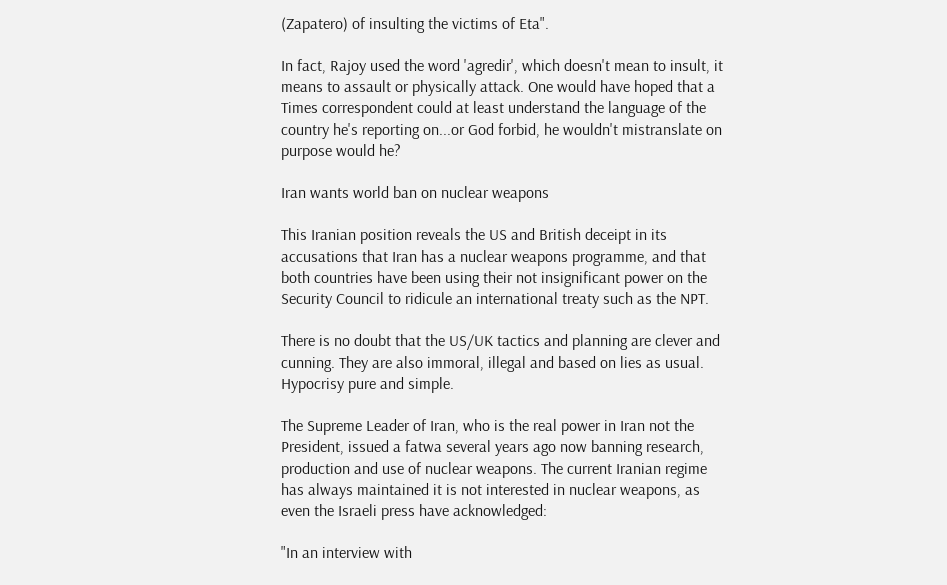(Zapatero) of insulting the victims of Eta".

In fact, Rajoy used the word 'agredir', which doesn't mean to insult, it means to assault or physically attack. One would have hoped that a Times correspondent could at least understand the language of the country he's reporting on...or God forbid, he wouldn't mistranslate on purpose would he?

Iran wants world ban on nuclear weapons

This Iranian position reveals the US and British deceipt in its accusations that Iran has a nuclear weapons programme, and that both countries have been using their not insignificant power on the Security Council to ridicule an international treaty such as the NPT.

There is no doubt that the US/UK tactics and planning are clever and cunning. They are also immoral, illegal and based on lies as usual. Hypocrisy pure and simple.

The Supreme Leader of Iran, who is the real power in Iran not the President, issued a fatwa several years ago now banning research, production and use of nuclear weapons. The current Iranian regime has always maintained it is not interested in nuclear weapons, as even the Israeli press have acknowledged:

"In an interview with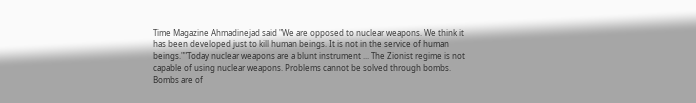Time Magazine Ahmadinejad said "We are opposed to nuclear weapons. We think it has been developed just to kill human beings. It is not in the service of human beings.""Today nuclear weapons are a blunt instrument ... The Zionist regime is not capable of using nuclear weapons. Problems cannot be solved through bombs. Bombs are of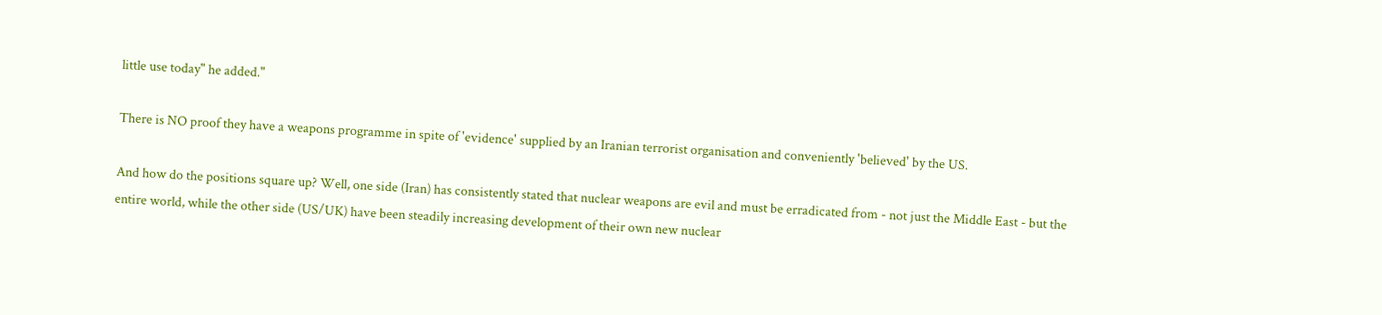little use today" he added."

There is NO proof they have a weapons programme in spite of 'evidence' supplied by an Iranian terrorist organisation and conveniently 'believed' by the US.

And how do the positions square up? Well, one side (Iran) has consistently stated that nuclear weapons are evil and must be erradicated from - not just the Middle East - but the entire world, while the other side (US/UK) have been steadily increasing development of their own new nuclear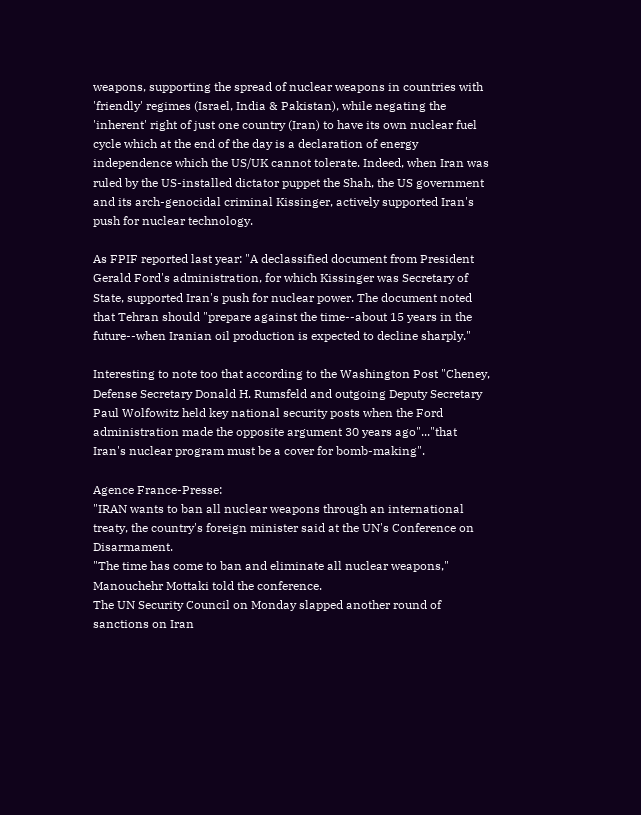weapons, supporting the spread of nuclear weapons in countries with 'friendly' regimes (Israel, India & Pakistan), while negating the 'inherent' right of just one country (Iran) to have its own nuclear fuel cycle which at the end of the day is a declaration of energy independence which the US/UK cannot tolerate. Indeed, when Iran was ruled by the US-installed dictator puppet the Shah, the US government and its arch-genocidal criminal Kissinger, actively supported Iran's push for nuclear technology.

As FPIF reported last year: "A declassified document from President Gerald Ford's administration, for which Kissinger was Secretary of State, supported Iran's push for nuclear power. The document noted that Tehran should "prepare against the time--about 15 years in the future--when Iranian oil production is expected to decline sharply."

Interesting to note too that according to the Washington Post "Cheney, Defense Secretary Donald H. Rumsfeld and outgoing Deputy Secretary Paul Wolfowitz held key national security posts when the Ford administration made the opposite argument 30 years ago"..."that Iran's nuclear program must be a cover for bomb-making".

Agence France-Presse:
"IRAN wants to ban all nuclear weapons through an international treaty, the country's foreign minister said at the UN's Conference on Disarmament.
"The time has come to ban and eliminate all nuclear weapons," Manouchehr Mottaki told the conference.
The UN Security Council on Monday slapped another round of sanctions on Iran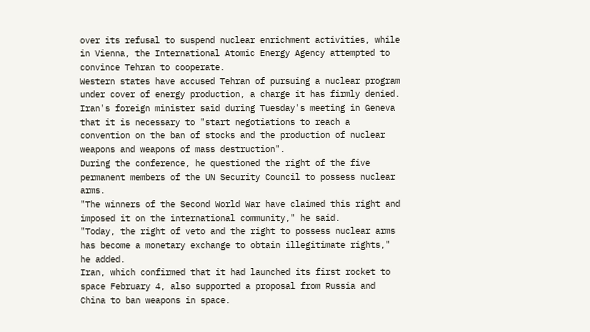over its refusal to suspend nuclear enrichment activities, while in Vienna, the International Atomic Energy Agency attempted to convince Tehran to cooperate.
Western states have accused Tehran of pursuing a nuclear program under cover of energy production, a charge it has firmly denied.
Iran's foreign minister said during Tuesday's meeting in Geneva that it is necessary to "start negotiations to reach a convention on the ban of stocks and the production of nuclear weapons and weapons of mass destruction".
During the conference, he questioned the right of the five permanent members of the UN Security Council to possess nuclear arms.
"The winners of the Second World War have claimed this right and imposed it on the international community," he said.
"Today, the right of veto and the right to possess nuclear arms has become a monetary exchange to obtain illegitimate rights," he added.
Iran, which confirmed that it had launched its first rocket to space February 4, also supported a proposal from Russia and China to ban weapons in space.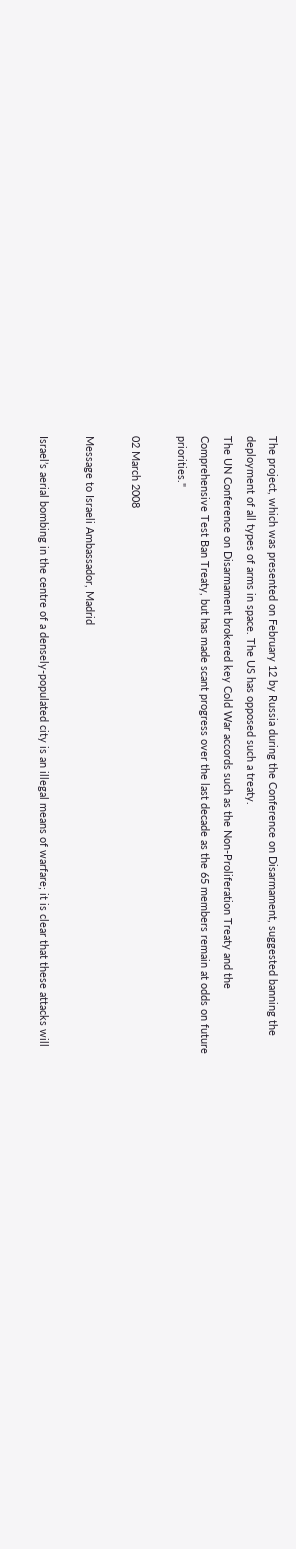The project, which was presented on February 12 by Russia during the Conference on Disarmament, suggested banning the deployment of all types of arms in space. The US has opposed such a treaty.
The UN Conference on Disarmament brokered key Cold War accords such as the Non-Proliferation Treaty and the Comprehensive Test Ban Treaty, but has made scant progress over the last decade as the 65 members remain at odds on future priorities."

02 March 2008

Message to Israeli Ambassador, Madrid

Israel’s aerial bombing in the centre of a densely-populated city is an illegal means of warfare; it is clear that these attacks will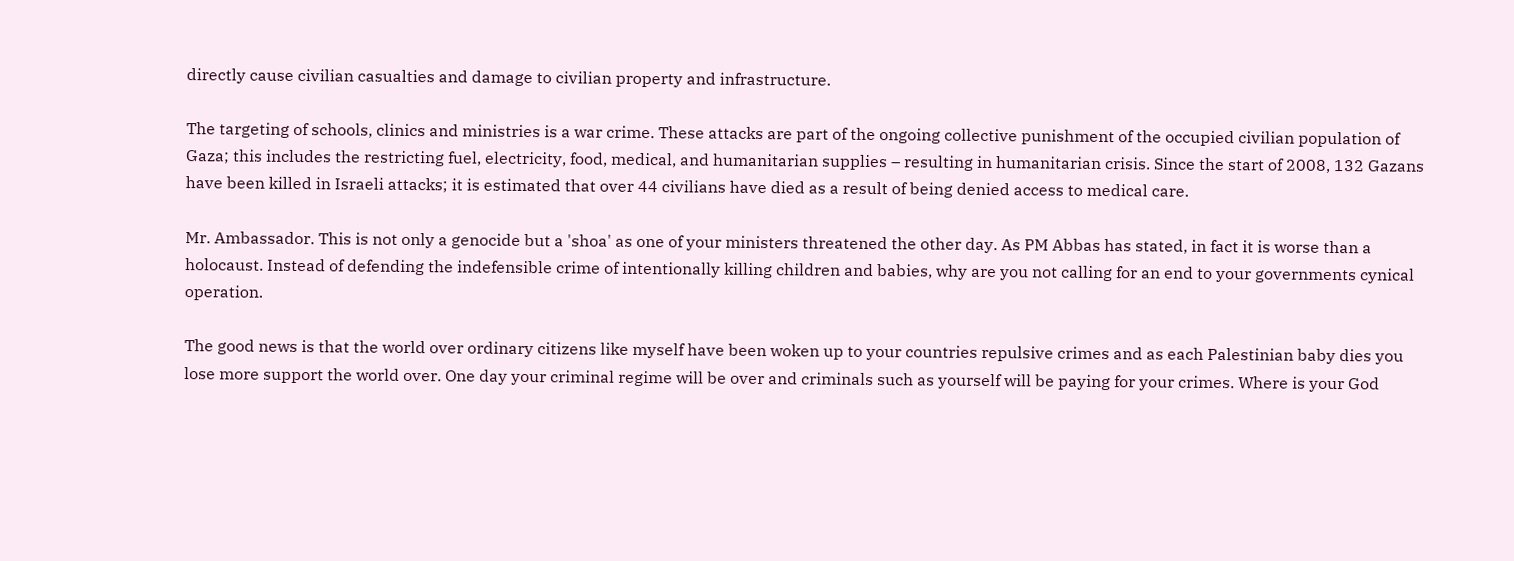directly cause civilian casualties and damage to civilian property and infrastructure.

The targeting of schools, clinics and ministries is a war crime. These attacks are part of the ongoing collective punishment of the occupied civilian population of Gaza; this includes the restricting fuel, electricity, food, medical, and humanitarian supplies – resulting in humanitarian crisis. Since the start of 2008, 132 Gazans have been killed in Israeli attacks; it is estimated that over 44 civilians have died as a result of being denied access to medical care.

Mr. Ambassador. This is not only a genocide but a 'shoa' as one of your ministers threatened the other day. As PM Abbas has stated, in fact it is worse than a holocaust. Instead of defending the indefensible crime of intentionally killing children and babies, why are you not calling for an end to your governments cynical operation.

The good news is that the world over ordinary citizens like myself have been woken up to your countries repulsive crimes and as each Palestinian baby dies you lose more support the world over. One day your criminal regime will be over and criminals such as yourself will be paying for your crimes. Where is your God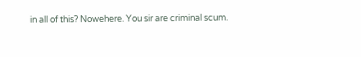in all of this? Nowehere. You sir are criminal scum.